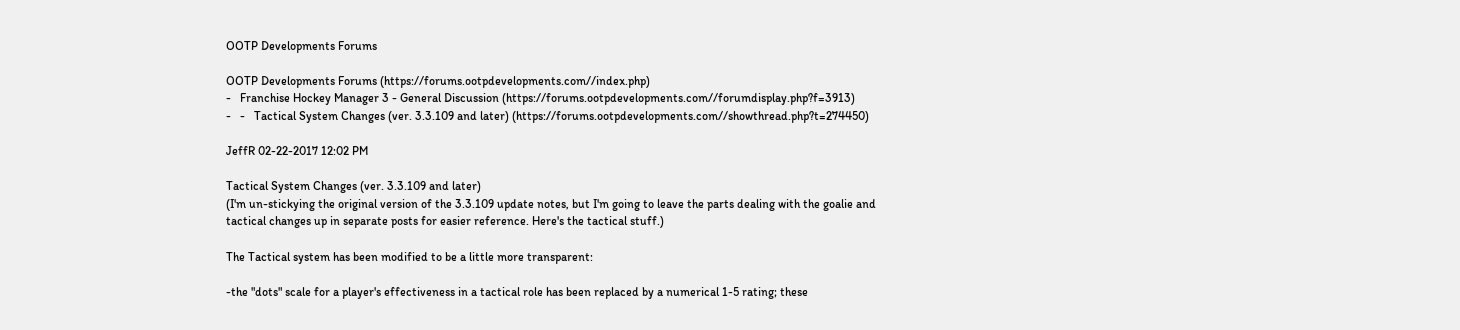OOTP Developments Forums

OOTP Developments Forums (https://forums.ootpdevelopments.com//index.php)
-   Franchise Hockey Manager 3 - General Discussion (https://forums.ootpdevelopments.com//forumdisplay.php?f=3913)
-   -   Tactical System Changes (ver. 3.3.109 and later) (https://forums.ootpdevelopments.com//showthread.php?t=274450)

JeffR 02-22-2017 12:02 PM

Tactical System Changes (ver. 3.3.109 and later)
(I'm un-stickying the original version of the 3.3.109 update notes, but I'm going to leave the parts dealing with the goalie and tactical changes up in separate posts for easier reference. Here's the tactical stuff.)

The Tactical system has been modified to be a little more transparent:

-the "dots" scale for a player's effectiveness in a tactical role has been replaced by a numerical 1-5 rating; these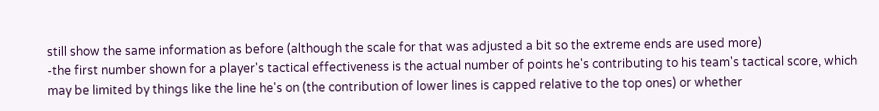still show the same information as before (although the scale for that was adjusted a bit so the extreme ends are used more)
-the first number shown for a player's tactical effectiveness is the actual number of points he's contributing to his team's tactical score, which may be limited by things like the line he's on (the contribution of lower lines is capped relative to the top ones) or whether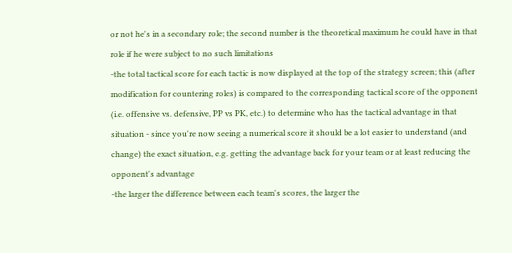or not he's in a secondary role; the second number is the theoretical maximum he could have in that role if he were subject to no such limitations
-the total tactical score for each tactic is now displayed at the top of the strategy screen; this (after modification for countering roles) is compared to the corresponding tactical score of the opponent (i.e. offensive vs. defensive, PP vs PK, etc.) to determine who has the tactical advantage in that situation - since you're now seeing a numerical score it should be a lot easier to understand (and change) the exact situation, e.g. getting the advantage back for your team or at least reducing the opponent's advantage
-the larger the difference between each team's scores, the larger the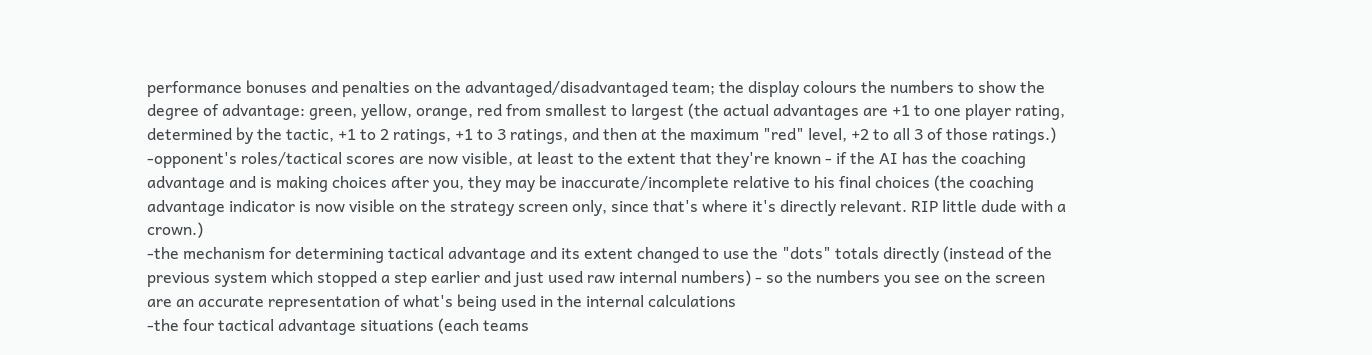performance bonuses and penalties on the advantaged/disadvantaged team; the display colours the numbers to show the degree of advantage: green, yellow, orange, red from smallest to largest (the actual advantages are +1 to one player rating, determined by the tactic, +1 to 2 ratings, +1 to 3 ratings, and then at the maximum "red" level, +2 to all 3 of those ratings.)
-opponent's roles/tactical scores are now visible, at least to the extent that they're known - if the AI has the coaching advantage and is making choices after you, they may be inaccurate/incomplete relative to his final choices (the coaching advantage indicator is now visible on the strategy screen only, since that's where it's directly relevant. RIP little dude with a crown.)
-the mechanism for determining tactical advantage and its extent changed to use the "dots" totals directly (instead of the previous system which stopped a step earlier and just used raw internal numbers) - so the numbers you see on the screen are an accurate representation of what's being used in the internal calculations
-the four tactical advantage situations (each teams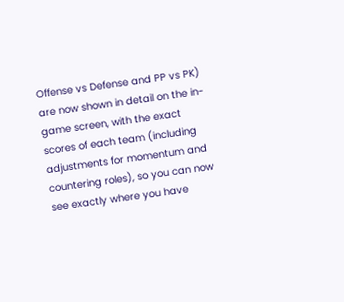Offense vs Defense and PP vs PK) are now shown in detail on the in-game screen, with the exact scores of each team (including adjustments for momentum and countering roles), so you can now see exactly where you have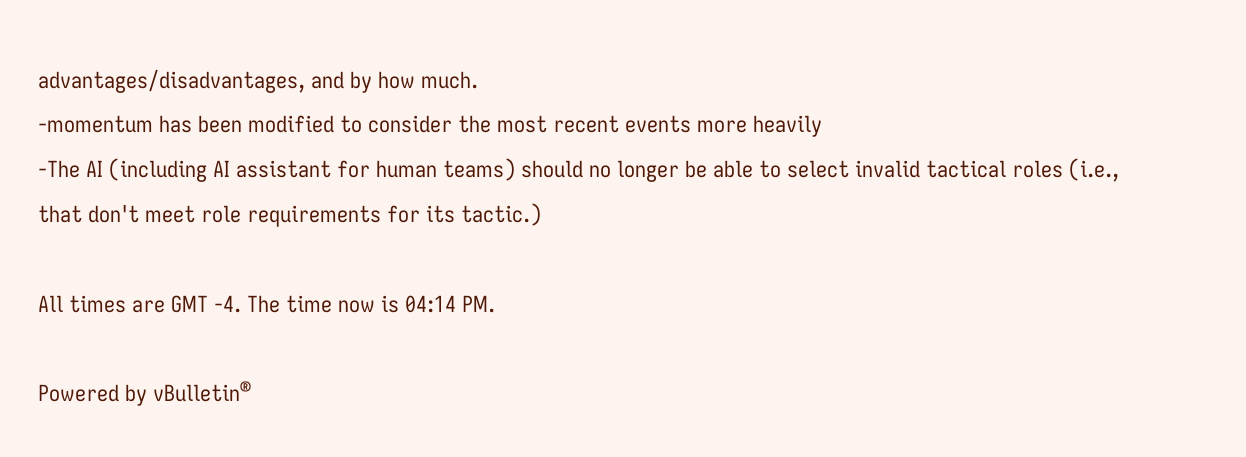advantages/disadvantages, and by how much.
-momentum has been modified to consider the most recent events more heavily
-The AI (including AI assistant for human teams) should no longer be able to select invalid tactical roles (i.e., that don't meet role requirements for its tactic.)

All times are GMT -4. The time now is 04:14 PM.

Powered by vBulletin®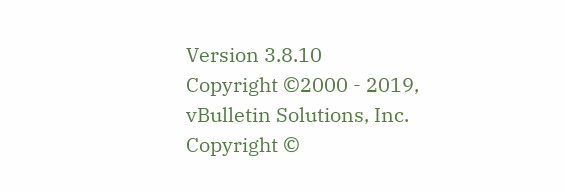Version 3.8.10
Copyright ©2000 - 2019, vBulletin Solutions, Inc.
Copyright ©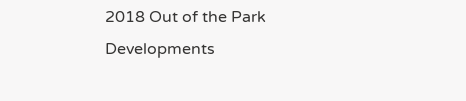2018 Out of the Park Developments